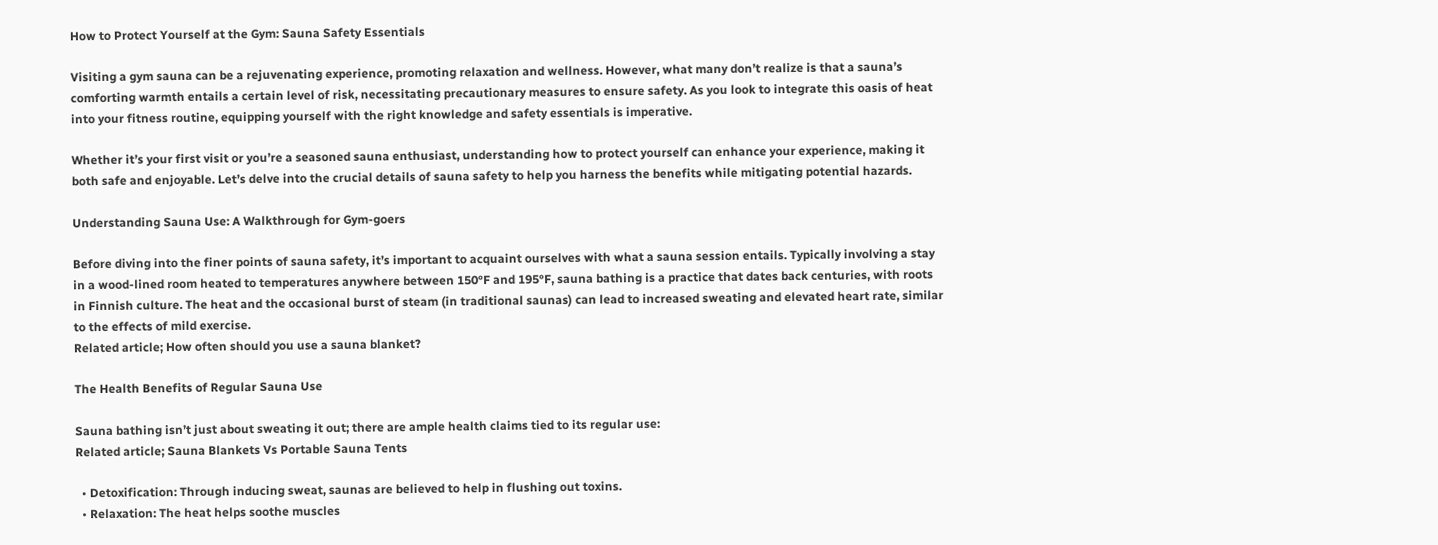How to Protect Yourself at the Gym: Sauna Safety Essentials

Visiting a gym sauna can be a rejuvenating experience, promoting relaxation and wellness. However, what many don’t realize is that a sauna’s comforting warmth entails a certain level of risk, necessitating precautionary measures to ensure safety. As you look to integrate this oasis of heat into your fitness routine, equipping yourself with the right knowledge and safety essentials is imperative.

Whether it’s your first visit or you’re a seasoned sauna enthusiast, understanding how to protect yourself can enhance your experience, making it both safe and enjoyable. Let’s delve into the crucial details of sauna safety to help you harness the benefits while mitigating potential hazards.

Understanding Sauna Use: A Walkthrough for Gym-goers

Before diving into the finer points of sauna safety, it’s important to acquaint ourselves with what a sauna session entails. Typically involving a stay in a wood-lined room heated to temperatures anywhere between 150°F and 195°F, sauna bathing is a practice that dates back centuries, with roots in Finnish culture. The heat and the occasional burst of steam (in traditional saunas) can lead to increased sweating and elevated heart rate, similar to the effects of mild exercise.
Related article; How often should you use a sauna blanket?

The Health Benefits of Regular Sauna Use

Sauna bathing isn’t just about sweating it out; there are ample health claims tied to its regular use:
Related article; Sauna Blankets Vs Portable Sauna Tents

  • Detoxification: Through inducing sweat, saunas are believed to help in flushing out toxins.
  • Relaxation: The heat helps soothe muscles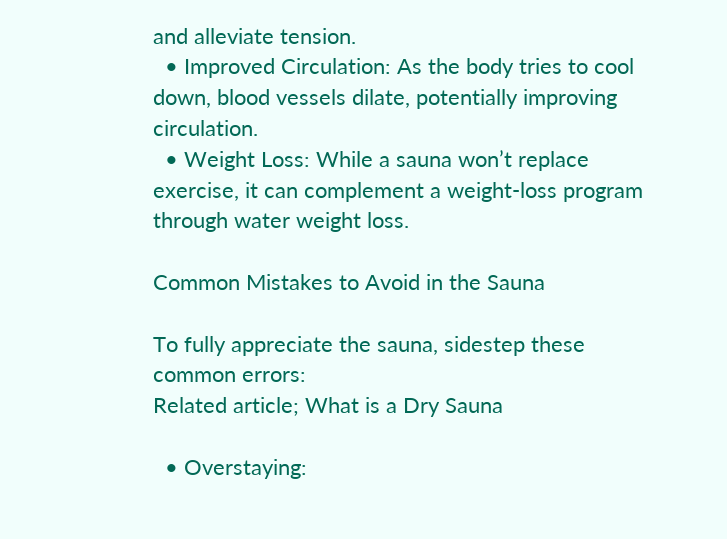and alleviate tension.
  • Improved Circulation: As the body tries to cool down, blood vessels dilate, potentially improving circulation.
  • Weight Loss: While a sauna won’t replace exercise, it can complement a weight-loss program through water weight loss.

Common Mistakes to Avoid in the Sauna

To fully appreciate the sauna, sidestep these common errors:
Related article; What is a Dry Sauna

  • Overstaying: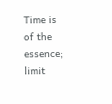Time is of the essence; limit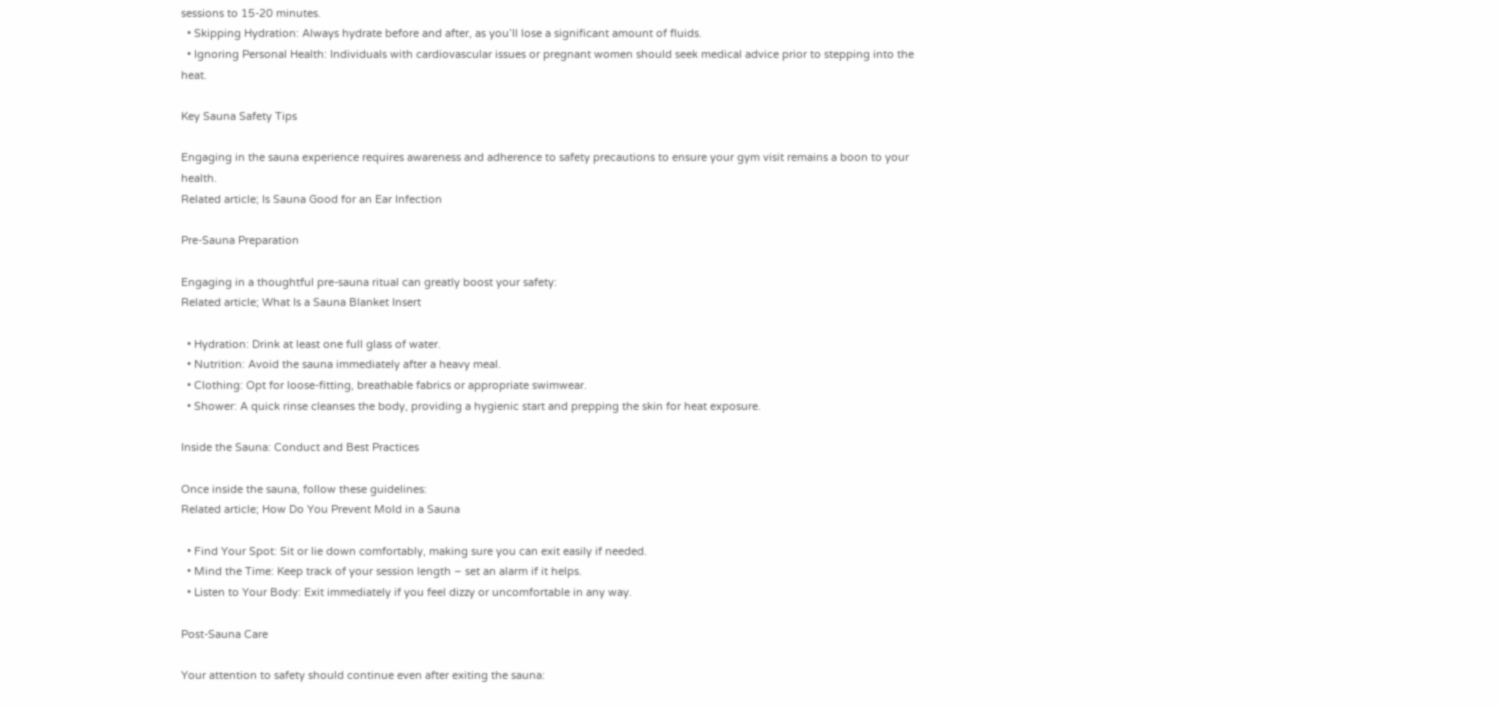sessions to 15-20 minutes.
  • Skipping Hydration: Always hydrate before and after, as you’ll lose a significant amount of fluids.
  • Ignoring Personal Health: Individuals with cardiovascular issues or pregnant women should seek medical advice prior to stepping into the heat.

Key Sauna Safety Tips

Engaging in the sauna experience requires awareness and adherence to safety precautions to ensure your gym visit remains a boon to your health.
Related article; Is Sauna Good for an Ear Infection

Pre-Sauna Preparation

Engaging in a thoughtful pre-sauna ritual can greatly boost your safety:
Related article; What Is a Sauna Blanket Insert

  • Hydration: Drink at least one full glass of water.
  • Nutrition: Avoid the sauna immediately after a heavy meal.
  • Clothing: Opt for loose-fitting, breathable fabrics or appropriate swimwear.
  • Shower: A quick rinse cleanses the body, providing a hygienic start and prepping the skin for heat exposure.

Inside the Sauna: Conduct and Best Practices

Once inside the sauna, follow these guidelines:
Related article; How Do You Prevent Mold in a Sauna

  • Find Your Spot: Sit or lie down comfortably, making sure you can exit easily if needed.
  • Mind the Time: Keep track of your session length – set an alarm if it helps.
  • Listen to Your Body: Exit immediately if you feel dizzy or uncomfortable in any way.

Post-Sauna Care

Your attention to safety should continue even after exiting the sauna: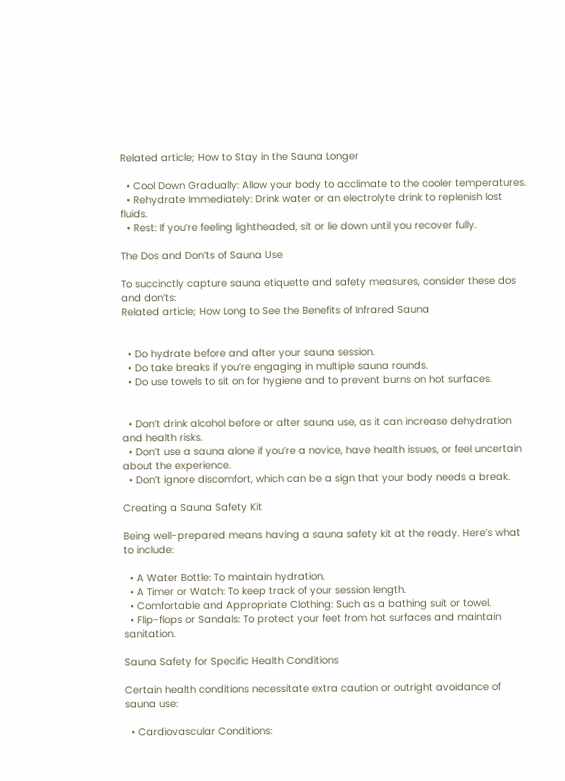Related article; How to Stay in the Sauna Longer

  • Cool Down Gradually: Allow your body to acclimate to the cooler temperatures.
  • Rehydrate Immediately: Drink water or an electrolyte drink to replenish lost fluids.
  • Rest: If you’re feeling lightheaded, sit or lie down until you recover fully.

The Dos and Don’ts of Sauna Use

To succinctly capture sauna etiquette and safety measures, consider these dos and don’ts:
Related article; How Long to See the Benefits of Infrared Sauna


  • Do hydrate before and after your sauna session.
  • Do take breaks if you’re engaging in multiple sauna rounds.
  • Do use towels to sit on for hygiene and to prevent burns on hot surfaces.


  • Don’t drink alcohol before or after sauna use, as it can increase dehydration and health risks.
  • Don’t use a sauna alone if you’re a novice, have health issues, or feel uncertain about the experience.
  • Don’t ignore discomfort, which can be a sign that your body needs a break.

Creating a Sauna Safety Kit

Being well-prepared means having a sauna safety kit at the ready. Here’s what to include:

  • A Water Bottle: To maintain hydration.
  • A Timer or Watch: To keep track of your session length.
  • Comfortable and Appropriate Clothing: Such as a bathing suit or towel.
  • Flip-flops or Sandals: To protect your feet from hot surfaces and maintain sanitation.

Sauna Safety for Specific Health Conditions

Certain health conditions necessitate extra caution or outright avoidance of sauna use:

  • Cardiovascular Conditions: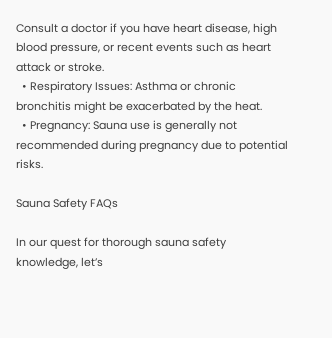Consult a doctor if you have heart disease, high blood pressure, or recent events such as heart attack or stroke.
  • Respiratory Issues: Asthma or chronic bronchitis might be exacerbated by the heat.
  • Pregnancy: Sauna use is generally not recommended during pregnancy due to potential risks.

Sauna Safety FAQs

In our quest for thorough sauna safety knowledge, let’s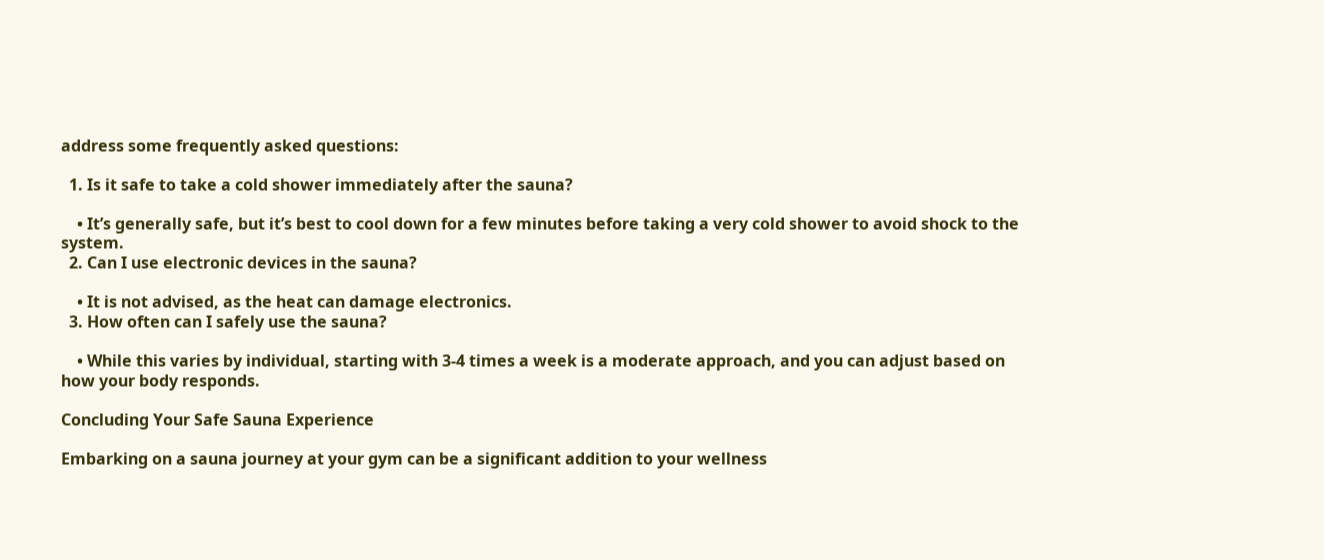address some frequently asked questions:

  1. Is it safe to take a cold shower immediately after the sauna?

    • It’s generally safe, but it’s best to cool down for a few minutes before taking a very cold shower to avoid shock to the system.
  2. Can I use electronic devices in the sauna?

    • It is not advised, as the heat can damage electronics.
  3. How often can I safely use the sauna?

    • While this varies by individual, starting with 3-4 times a week is a moderate approach, and you can adjust based on how your body responds.

Concluding Your Safe Sauna Experience

Embarking on a sauna journey at your gym can be a significant addition to your wellness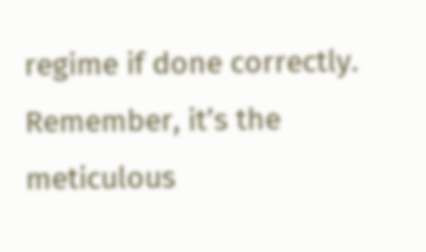regime if done correctly. Remember, it’s the meticulous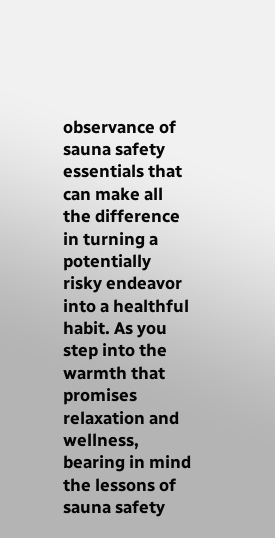observance of sauna safety essentials that can make all the difference in turning a potentially risky endeavor into a healthful habit. As you step into the warmth that promises relaxation and wellness, bearing in mind the lessons of sauna safety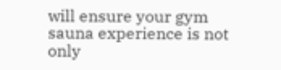will ensure your gym sauna experience is not only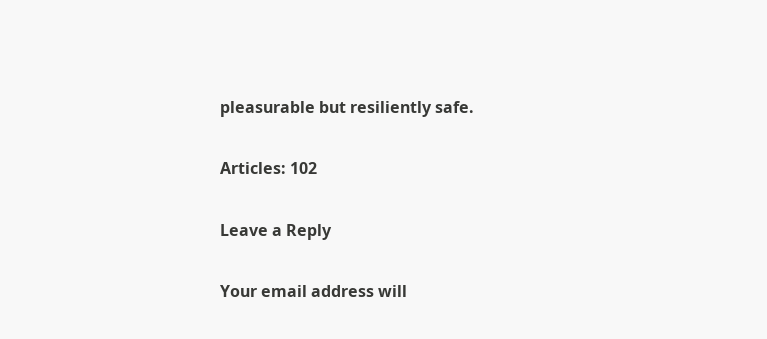pleasurable but resiliently safe.

Articles: 102

Leave a Reply

Your email address will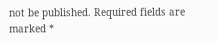not be published. Required fields are marked *